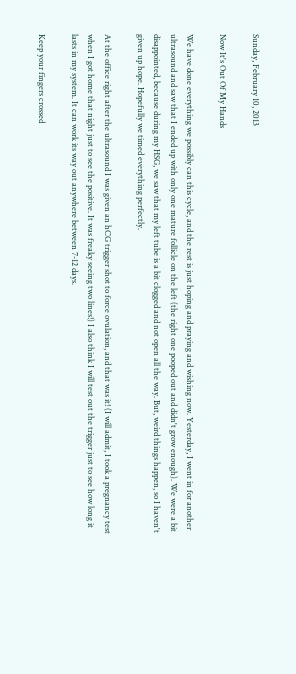Sunday, February 10, 2013

Now It's Out Of My Hands

We have done everything we possibly can this cycle, and the rest is just hoping and praying and wishing now. Yesterday, I went in for another ultrasound and saw that I ended up with only one mature follicle on the left (the right one pooped out and didn't grow enough). We were a bit disappointed, because during my HSG, we saw that my left tube is a bit clogged and not open all the way. But, weird things happen, so I haven't given up hope. Hopefully we timed everything perfectly.

At the office right after the ultrasound I was given an hCG trigger shot to force ovulation, and that was it! (I will admit, I took a pregnancy test when I got home that night just to see the positive. It was freaky seeing two lines!) I also think I will test out the trigger just to see how long it lasts in my system. It can work its way out anywhere between 7-12 days.

Keep your fingers crossed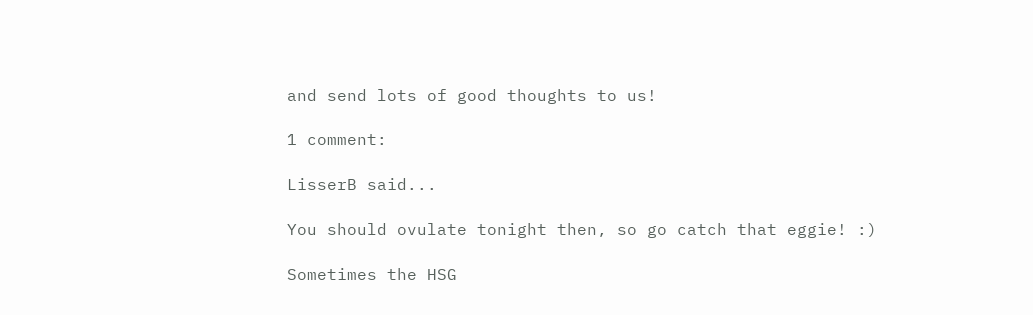and send lots of good thoughts to us!

1 comment:

LisserB said...

You should ovulate tonight then, so go catch that eggie! :)

Sometimes the HSG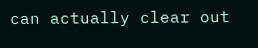can actually clear out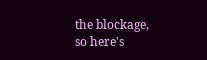the blockage, so here's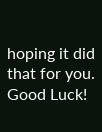hoping it did that for you. Good Luck!